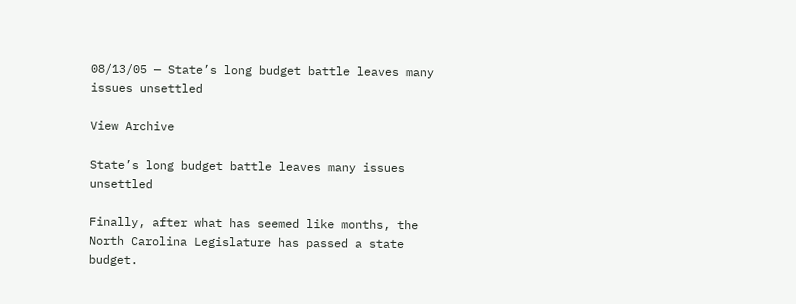08/13/05 — State’s long budget battle leaves many issues unsettled

View Archive

State’s long budget battle leaves many issues unsettled

Finally, after what has seemed like months, the North Carolina Legislature has passed a state budget.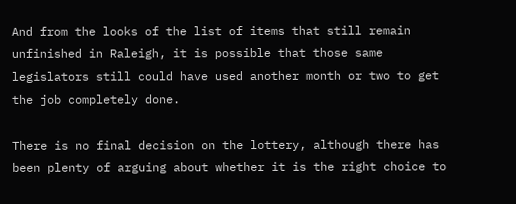And from the looks of the list of items that still remain unfinished in Raleigh, it is possible that those same legislators still could have used another month or two to get the job completely done.

There is no final decision on the lottery, although there has been plenty of arguing about whether it is the right choice to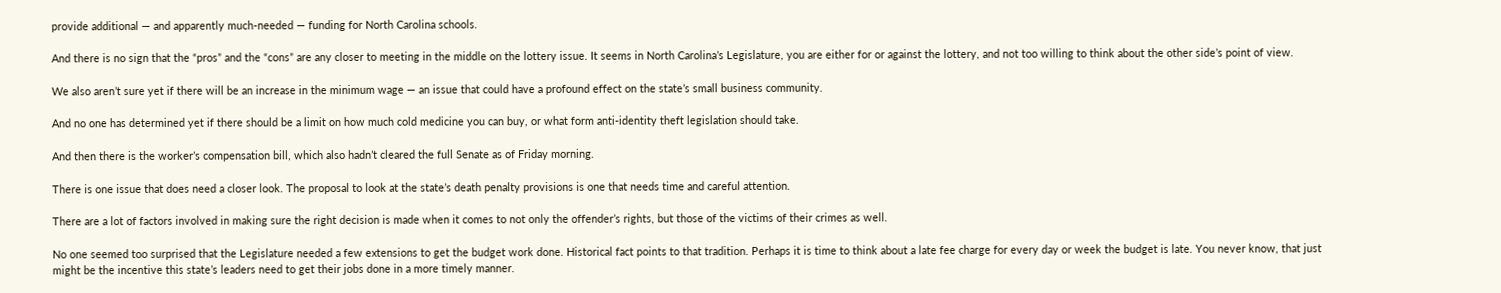provide additional — and apparently much-needed — funding for North Carolina schools.

And there is no sign that the “pros” and the “cons” are any closer to meeting in the middle on the lottery issue. It seems in North Carolina’s Legislature, you are either for or against the lottery, and not too willing to think about the other side’s point of view.

We also aren’t sure yet if there will be an increase in the minimum wage — an issue that could have a profound effect on the state’s small business community.

And no one has determined yet if there should be a limit on how much cold medicine you can buy, or what form anti-identity theft legislation should take.

And then there is the worker’s compensation bill, which also hadn’t cleared the full Senate as of Friday morning.

There is one issue that does need a closer look. The proposal to look at the state’s death penalty provisions is one that needs time and careful attention.

There are a lot of factors involved in making sure the right decision is made when it comes to not only the offender’s rights, but those of the victims of their crimes as well.

No one seemed too surprised that the Legislature needed a few extensions to get the budget work done. Historical fact points to that tradition. Perhaps it is time to think about a late fee charge for every day or week the budget is late. You never know, that just might be the incentive this state’s leaders need to get their jobs done in a more timely manner.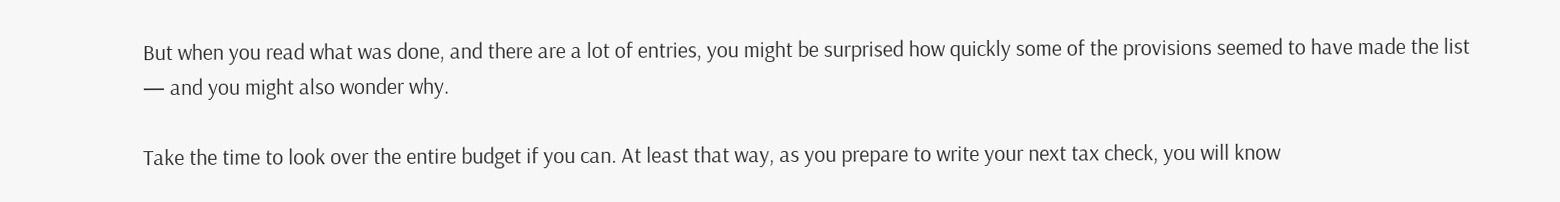But when you read what was done, and there are a lot of entries, you might be surprised how quickly some of the provisions seemed to have made the list — and you might also wonder why.

Take the time to look over the entire budget if you can. At least that way, as you prepare to write your next tax check, you will know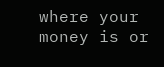where your money is or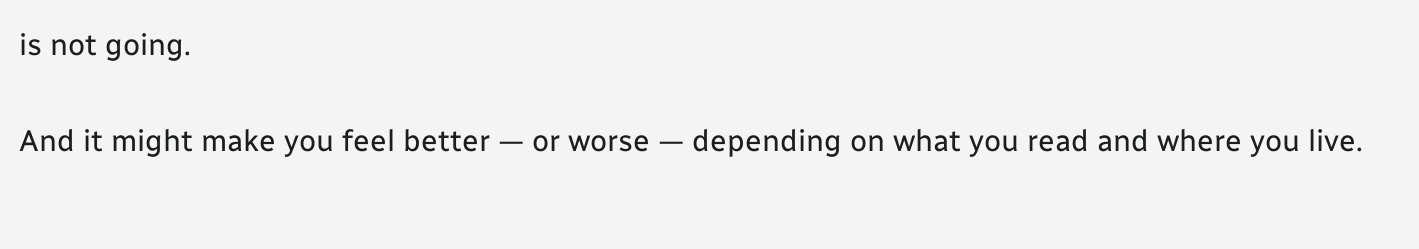is not going.

And it might make you feel better — or worse — depending on what you read and where you live.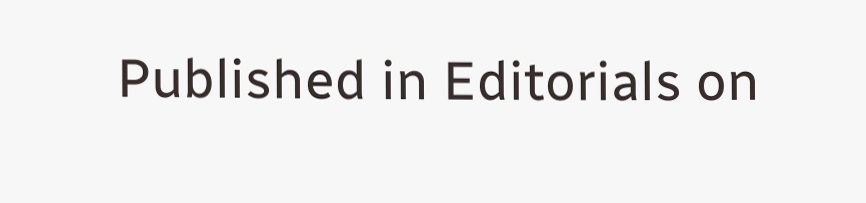Published in Editorials on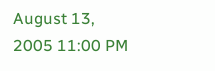August 13, 2005 11:00 PM